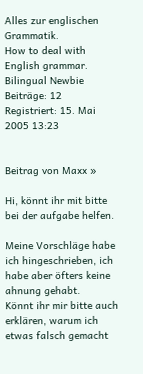Alles zur englischen Grammatik.
How to deal with English grammar.
Bilingual Newbie
Beiträge: 12
Registriert: 15. Mai 2005 13:23


Beitrag von Maxx »

Hi, könnt ihr mit bitte bei der aufgabe helfen.

Meine Vorschläge habe ich hingeschrieben, ich habe aber öfters keine ahnung gehabt.
Könnt ihr mir bitte auch erklären, warum ich etwas falsch gemacht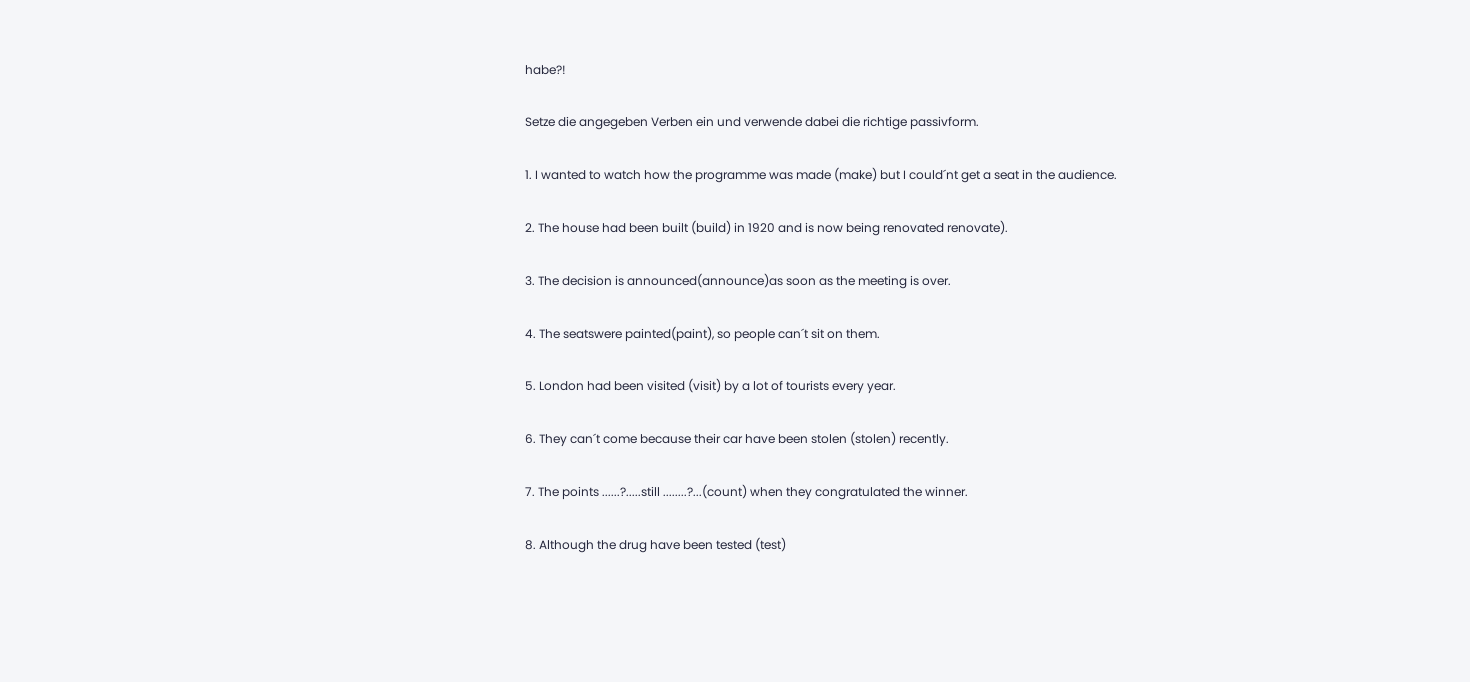habe?!

Setze die angegeben Verben ein und verwende dabei die richtige passivform.

1. I wanted to watch how the programme was made (make) but I could´nt get a seat in the audience.

2. The house had been built (build) in 1920 and is now being renovated renovate).

3. The decision is announced(announce)as soon as the meeting is over.

4. The seatswere painted(paint), so people can´t sit on them.

5. London had been visited (visit) by a lot of tourists every year.

6. They can´t come because their car have been stolen (stolen) recently.

7. The points ......?.....still ........?...(count) when they congratulated the winner.

8. Although the drug have been tested (test)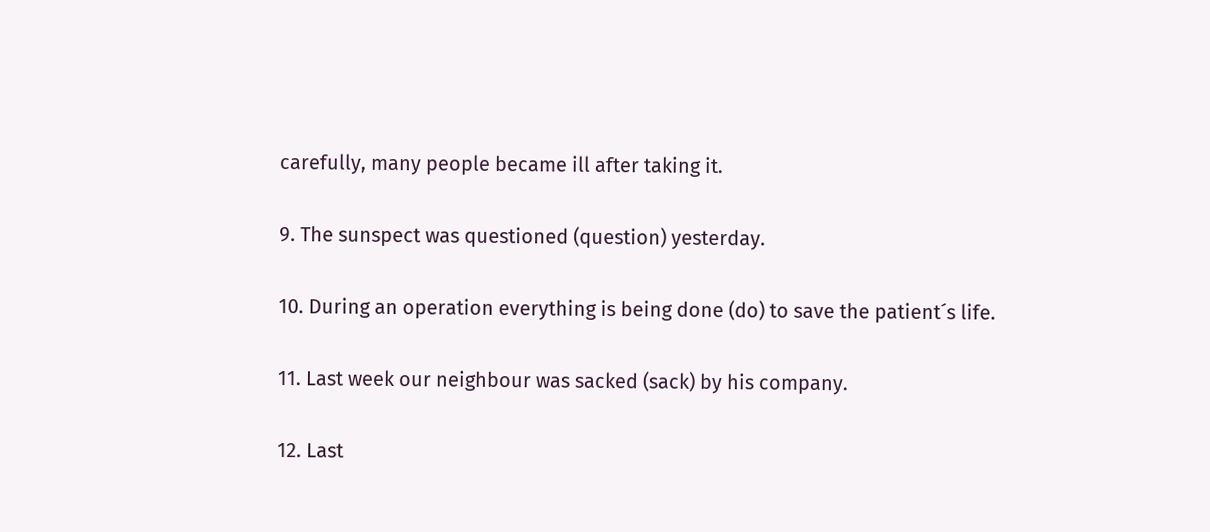carefully, many people became ill after taking it.

9. The sunspect was questioned (question) yesterday.

10. During an operation everything is being done (do) to save the patient´s life.

11. Last week our neighbour was sacked (sack) by his company.

12. Last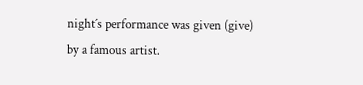night´s performance was given (give) by a famous artist.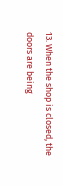13. When the shop is closed, the doors are being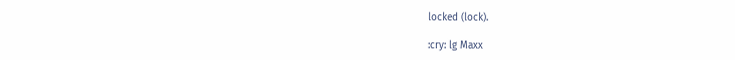locked (lock).

:cry: lg Maxx